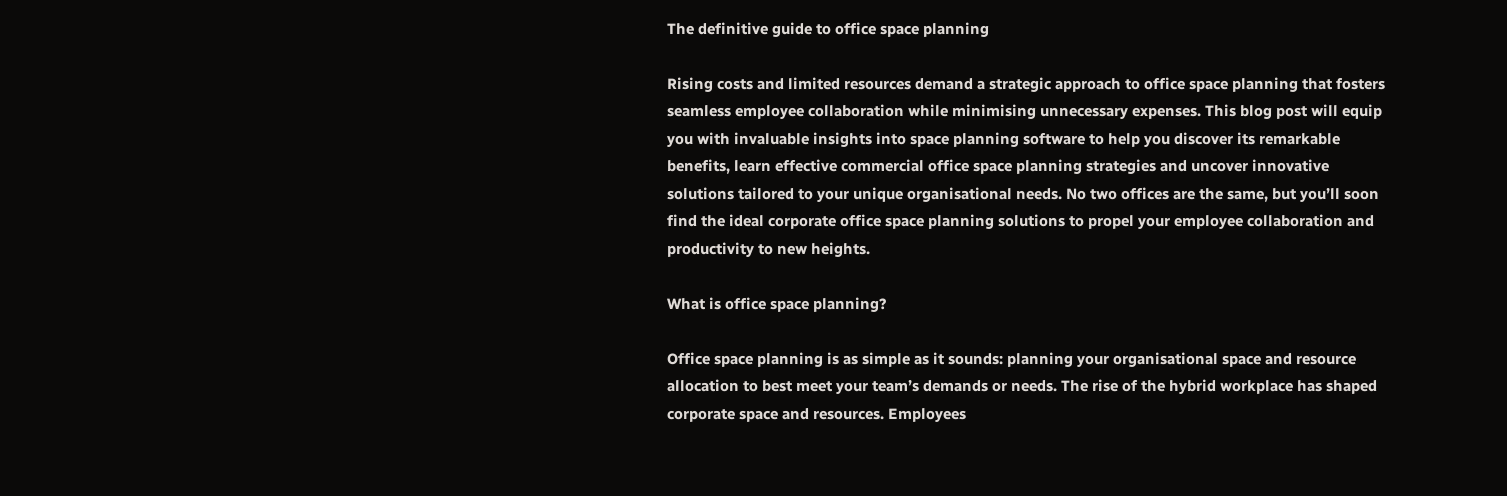The definitive guide to office space planning

Rising costs and limited resources demand a strategic approach to office space planning that fosters seamless employee collaboration while minimising unnecessary expenses. This blog post will equip you with invaluable insights into space planning software to help you discover its remarkable benefits, learn effective commercial office space planning strategies and uncover innovative solutions tailored to your unique organisational needs. No two offices are the same, but you’ll soon find the ideal corporate office space planning solutions to propel your employee collaboration and productivity to new heights.

What is office space planning?

Office space planning is as simple as it sounds: planning your organisational space and resource allocation to best meet your team’s demands or needs. The rise of the hybrid workplace has shaped corporate space and resources. Employees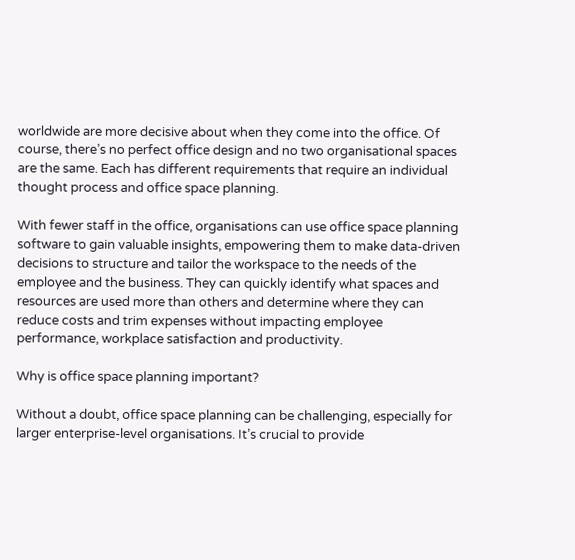worldwide are more decisive about when they come into the office. Of course, there’s no perfect office design and no two organisational spaces are the same. Each has different requirements that require an individual thought process and office space planning.

With fewer staff in the office, organisations can use office space planning software to gain valuable insights, empowering them to make data-driven decisions to structure and tailor the workspace to the needs of the employee and the business. They can quickly identify what spaces and resources are used more than others and determine where they can reduce costs and trim expenses without impacting employee performance, workplace satisfaction and productivity.

Why is office space planning important?

Without a doubt, office space planning can be challenging, especially for larger enterprise-level organisations. It’s crucial to provide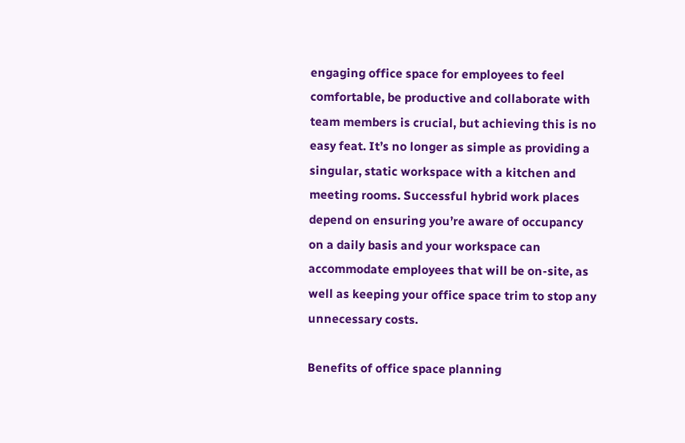engaging office space for employees to feel comfortable, be productive and collaborate with team members is crucial, but achieving this is no easy feat. It’s no longer as simple as providing a singular, static workspace with a kitchen and meeting rooms. Successful hybrid work places depend on ensuring you’re aware of occupancy on a daily basis and your workspace can accommodate employees that will be on-site, as well as keeping your office space trim to stop any unnecessary costs.

Benefits of office space planning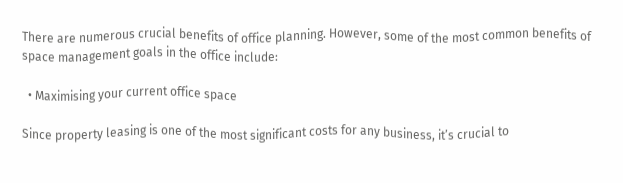There are numerous crucial benefits of office planning. However, some of the most common benefits of space management goals in the office include:

  • Maximising your current office space

Since property leasing is one of the most significant costs for any business, it’s crucial to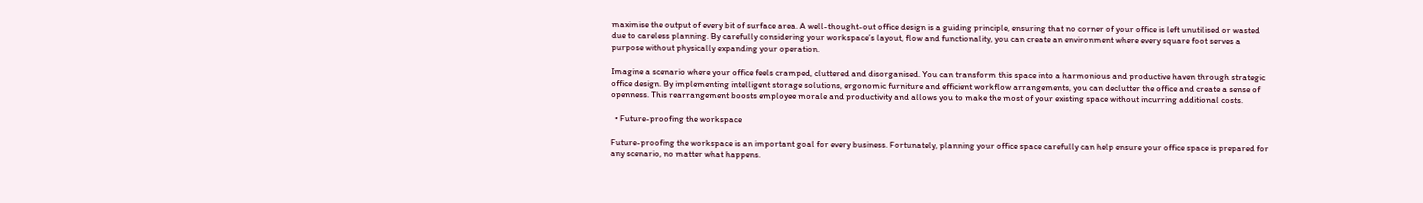maximise the output of every bit of surface area. A well-thought-out office design is a guiding principle, ensuring that no corner of your office is left unutilised or wasted due to careless planning. By carefully considering your workspace’s layout, flow and functionality, you can create an environment where every square foot serves a purpose without physically expanding your operation.

Imagine a scenario where your office feels cramped, cluttered and disorganised. You can transform this space into a harmonious and productive haven through strategic office design. By implementing intelligent storage solutions, ergonomic furniture and efficient workflow arrangements, you can declutter the office and create a sense of openness. This rearrangement boosts employee morale and productivity and allows you to make the most of your existing space without incurring additional costs.

  • Future-proofing the workspace

Future-proofing the workspace is an important goal for every business. Fortunately, planning your office space carefully can help ensure your office space is prepared for any scenario, no matter what happens.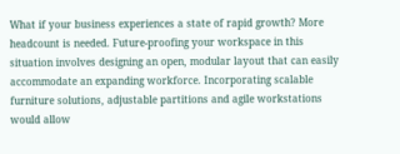What if your business experiences a state of rapid growth? More headcount is needed. Future-proofing your workspace in this situation involves designing an open, modular layout that can easily accommodate an expanding workforce. Incorporating scalable furniture solutions, adjustable partitions and agile workstations would allow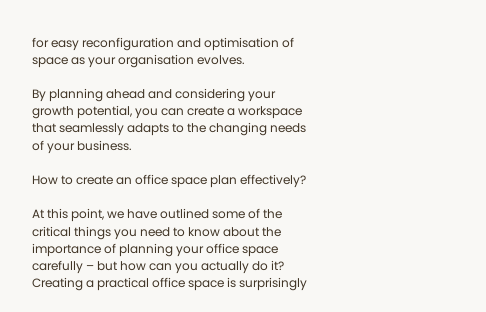for easy reconfiguration and optimisation of space as your organisation evolves.

By planning ahead and considering your growth potential, you can create a workspace that seamlessly adapts to the changing needs of your business.

How to create an office space plan effectively?

At this point, we have outlined some of the critical things you need to know about the importance of planning your office space carefully – but how can you actually do it? Creating a practical office space is surprisingly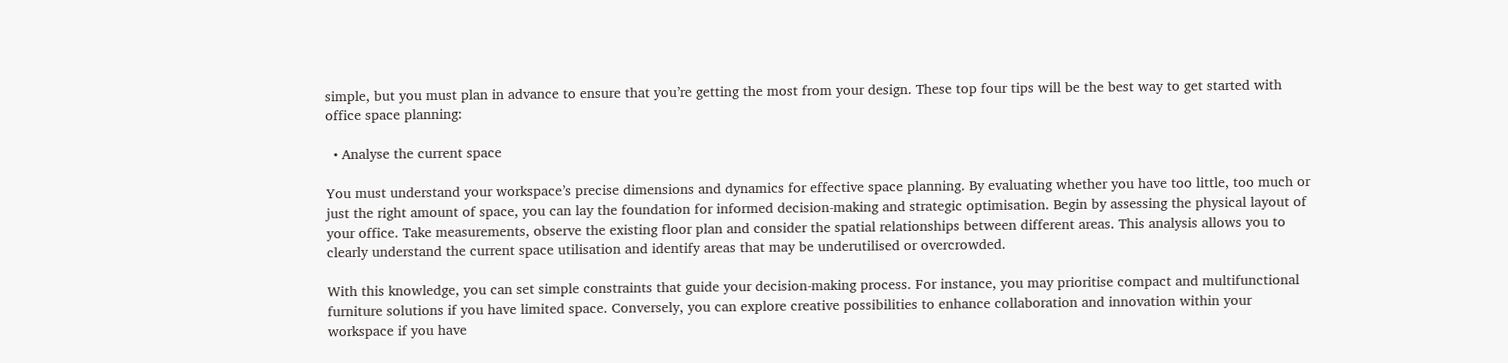simple, but you must plan in advance to ensure that you’re getting the most from your design. These top four tips will be the best way to get started with office space planning:

  • Analyse the current space

You must understand your workspace’s precise dimensions and dynamics for effective space planning. By evaluating whether you have too little, too much or just the right amount of space, you can lay the foundation for informed decision-making and strategic optimisation. Begin by assessing the physical layout of your office. Take measurements, observe the existing floor plan and consider the spatial relationships between different areas. This analysis allows you to clearly understand the current space utilisation and identify areas that may be underutilised or overcrowded.

With this knowledge, you can set simple constraints that guide your decision-making process. For instance, you may prioritise compact and multifunctional furniture solutions if you have limited space. Conversely, you can explore creative possibilities to enhance collaboration and innovation within your workspace if you have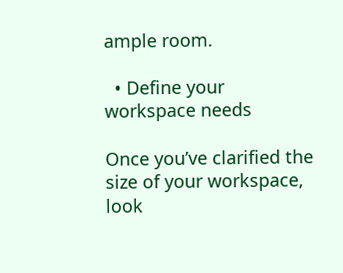ample room.

  • Define your workspace needs

Once you’ve clarified the size of your workspace, look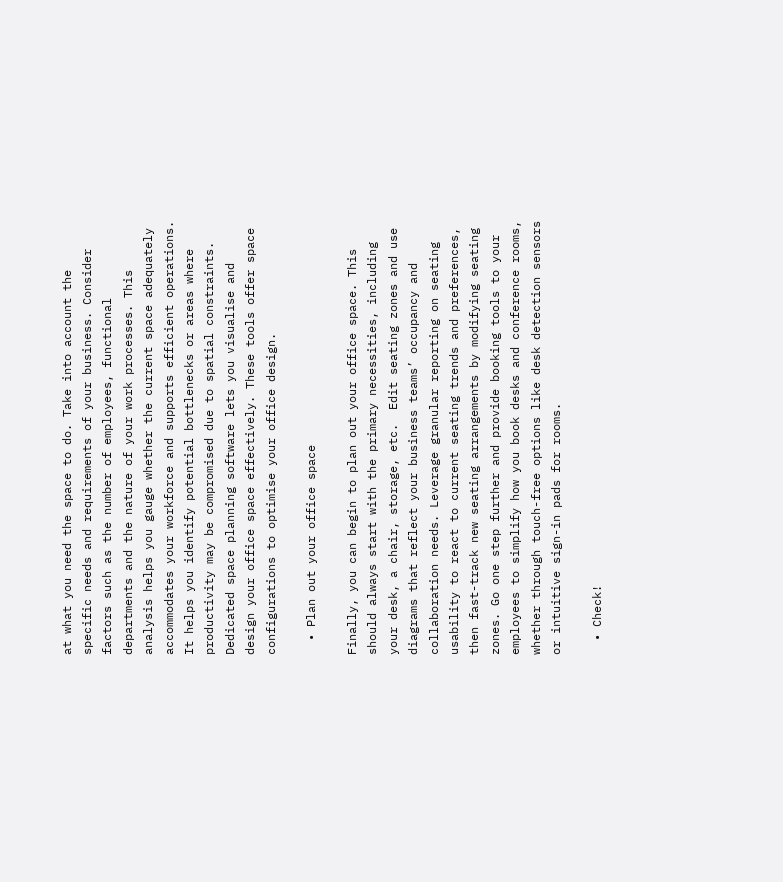at what you need the space to do. Take into account the specific needs and requirements of your business. Consider factors such as the number of employees, functional departments and the nature of your work processes. This analysis helps you gauge whether the current space adequately accommodates your workforce and supports efficient operations. It helps you identify potential bottlenecks or areas where productivity may be compromised due to spatial constraints. Dedicated space planning software lets you visualise and design your office space effectively. These tools offer space configurations to optimise your office design.

  • Plan out your office space

Finally, you can begin to plan out your office space. This should always start with the primary necessities, including your desk, a chair, storage, etc.  Edit seating zones and use diagrams that reflect your business teams’ occupancy and collaboration needs. Leverage granular reporting on seating usability to react to current seating trends and preferences, then fast-track new seating arrangements by modifying seating zones. Go one step further and provide booking tools to your employees to simplify how you book desks and conference rooms, whether through touch-free options like desk detection sensors or intuitive sign-in pads for rooms.

  • Check!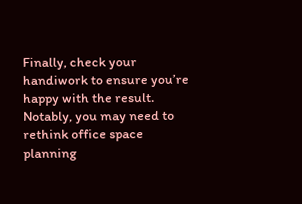Finally, check your handiwork to ensure you’re happy with the result. Notably, you may need to rethink office space planning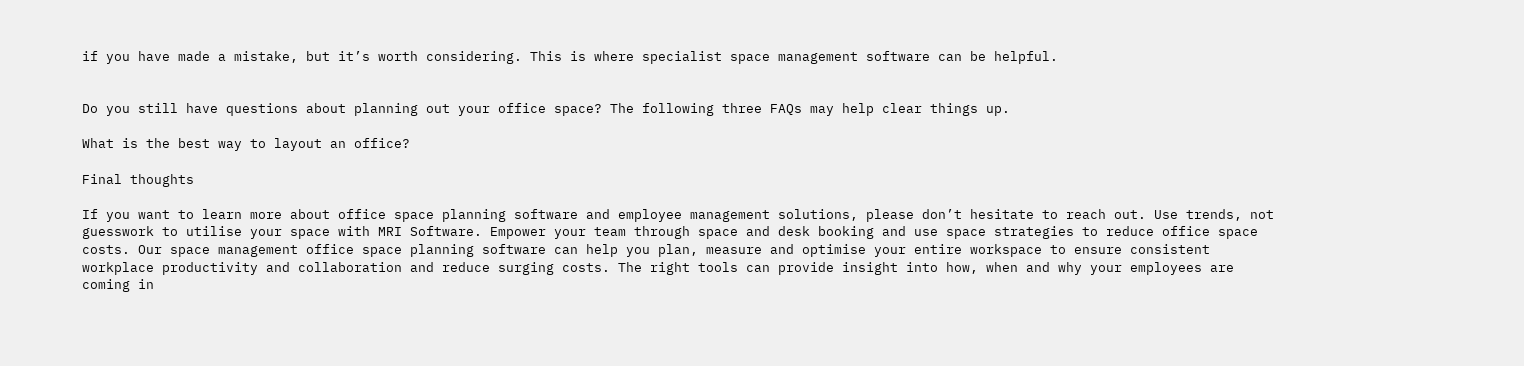if you have made a mistake, but it’s worth considering. This is where specialist space management software can be helpful.


Do you still have questions about planning out your office space? The following three FAQs may help clear things up.

What is the best way to layout an office?

Final thoughts

If you want to learn more about office space planning software and employee management solutions, please don’t hesitate to reach out. Use trends, not guesswork to utilise your space with MRI Software. Empower your team through space and desk booking and use space strategies to reduce office space costs. Our space management office space planning software can help you plan, measure and optimise your entire workspace to ensure consistent workplace productivity and collaboration and reduce surging costs. The right tools can provide insight into how, when and why your employees are coming in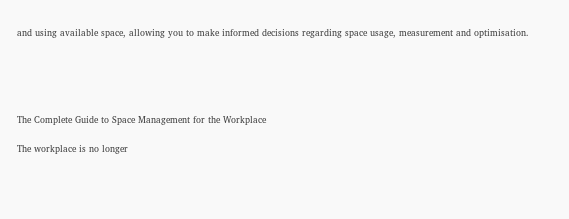and using available space, allowing you to make informed decisions regarding space usage, measurement and optimisation.





The Complete Guide to Space Management for the Workplace

The workplace is no longer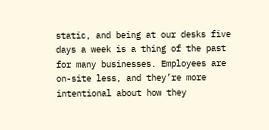static, and being at our desks five days a week is a thing of the past for many businesses. Employees are on-site less, and they’re more intentional about how they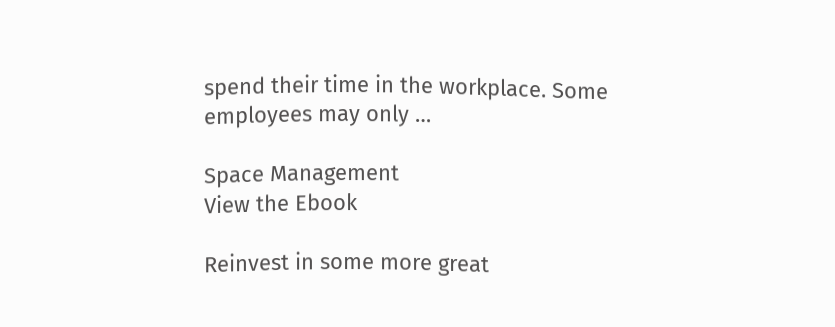spend their time in the workplace. Some employees may only …

Space Management
View the Ebook

Reinvest in some more great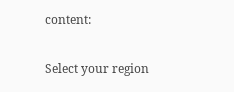content:

Select your region